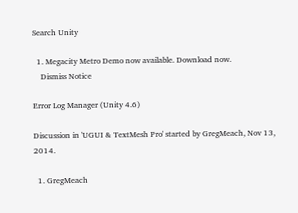Search Unity

  1. Megacity Metro Demo now available. Download now.
    Dismiss Notice

Error Log Manager (Unity 4.6)

Discussion in 'UGUI & TextMesh Pro' started by GregMeach, Nov 13, 2014.

  1. GregMeach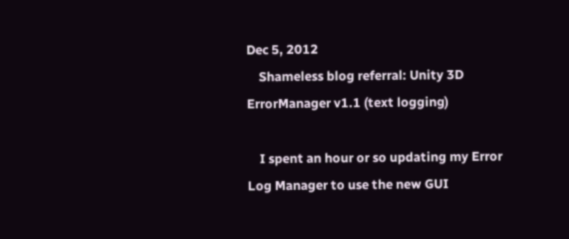Dec 5, 2012
    Shameless blog referral: Unity 3D ErrorManager v1.1 (text logging)

    I spent an hour or so updating my Error Log Manager to use the new GUI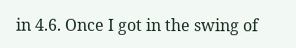in 4.6. Once I got in the swing of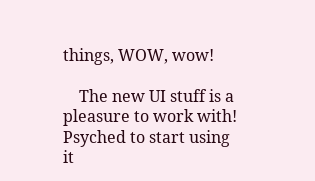things, WOW, wow!

    The new UI stuff is a pleasure to work with! Psyched to start using it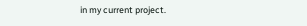in my current project.